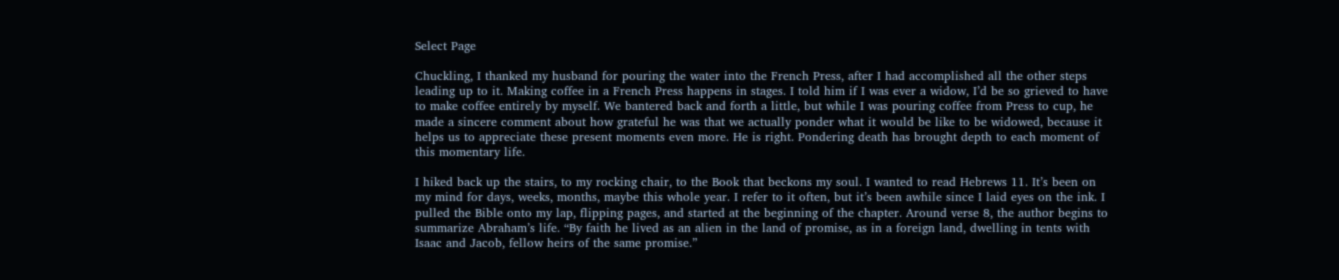Select Page

Chuckling, I thanked my husband for pouring the water into the French Press, after I had accomplished all the other steps leading up to it. Making coffee in a French Press happens in stages. I told him if I was ever a widow, I’d be so grieved to have to make coffee entirely by myself. We bantered back and forth a little, but while I was pouring coffee from Press to cup, he made a sincere comment about how grateful he was that we actually ponder what it would be like to be widowed, because it helps us to appreciate these present moments even more. He is right. Pondering death has brought depth to each moment of this momentary life.

I hiked back up the stairs, to my rocking chair, to the Book that beckons my soul. I wanted to read Hebrews 11. It’s been on my mind for days, weeks, months, maybe this whole year. I refer to it often, but it’s been awhile since I laid eyes on the ink. I pulled the Bible onto my lap, flipping pages, and started at the beginning of the chapter. Around verse 8, the author begins to summarize Abraham’s life. “By faith he lived as an alien in the land of promise, as in a foreign land, dwelling in tents with Isaac and Jacob, fellow heirs of the same promise.”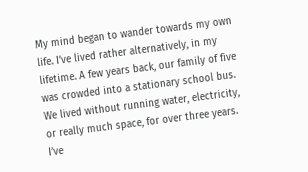My mind began to wander towards my own life. I’ve lived rather alternatively, in my lifetime. A few years back, our family of five was crowded into a stationary school bus. We lived without running water, electricity, or really much space, for over three years. I’ve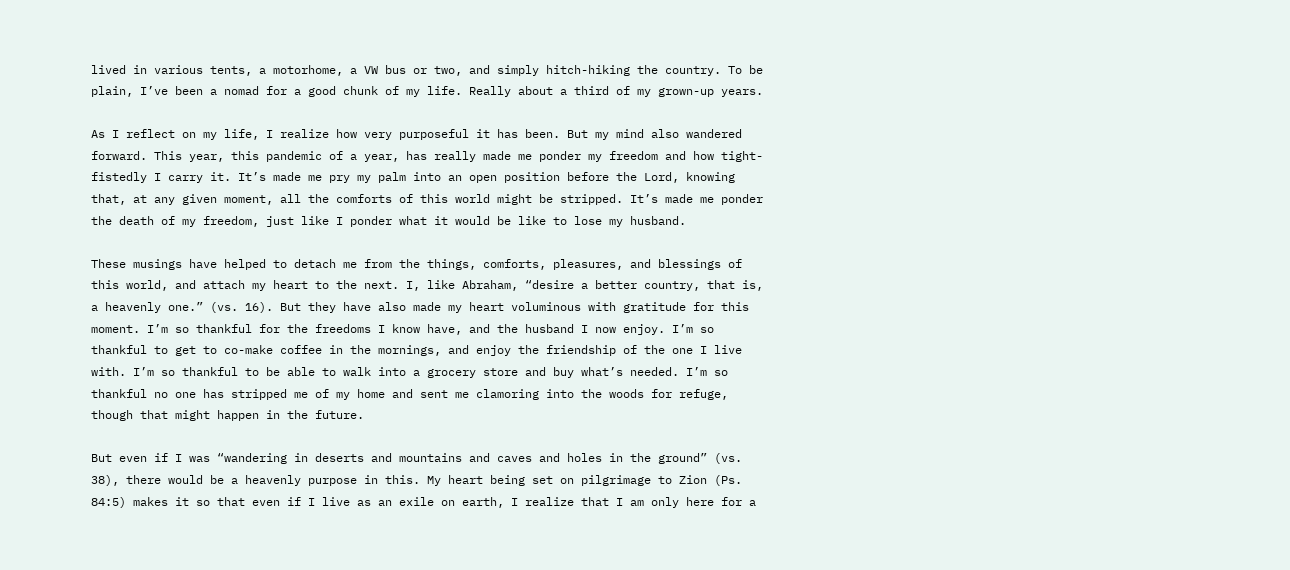lived in various tents, a motorhome, a VW bus or two, and simply hitch-hiking the country. To be plain, I’ve been a nomad for a good chunk of my life. Really about a third of my grown-up years.

As I reflect on my life, I realize how very purposeful it has been. But my mind also wandered forward. This year, this pandemic of a year, has really made me ponder my freedom and how tight-fistedly I carry it. It’s made me pry my palm into an open position before the Lord, knowing that, at any given moment, all the comforts of this world might be stripped. It’s made me ponder the death of my freedom, just like I ponder what it would be like to lose my husband.

These musings have helped to detach me from the things, comforts, pleasures, and blessings of this world, and attach my heart to the next. I, like Abraham, “desire a better country, that is, a heavenly one.” (vs. 16). But they have also made my heart voluminous with gratitude for this moment. I’m so thankful for the freedoms I know have, and the husband I now enjoy. I’m so thankful to get to co-make coffee in the mornings, and enjoy the friendship of the one I live with. I’m so thankful to be able to walk into a grocery store and buy what’s needed. I’m so thankful no one has stripped me of my home and sent me clamoring into the woods for refuge, though that might happen in the future.

But even if I was “wandering in deserts and mountains and caves and holes in the ground” (vs. 38), there would be a heavenly purpose in this. My heart being set on pilgrimage to Zion (Ps. 84:5) makes it so that even if I live as an exile on earth, I realize that I am only here for a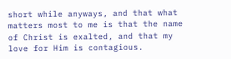short while anyways, and that what matters most to me is that the name of Christ is exalted, and that my love for Him is contagious.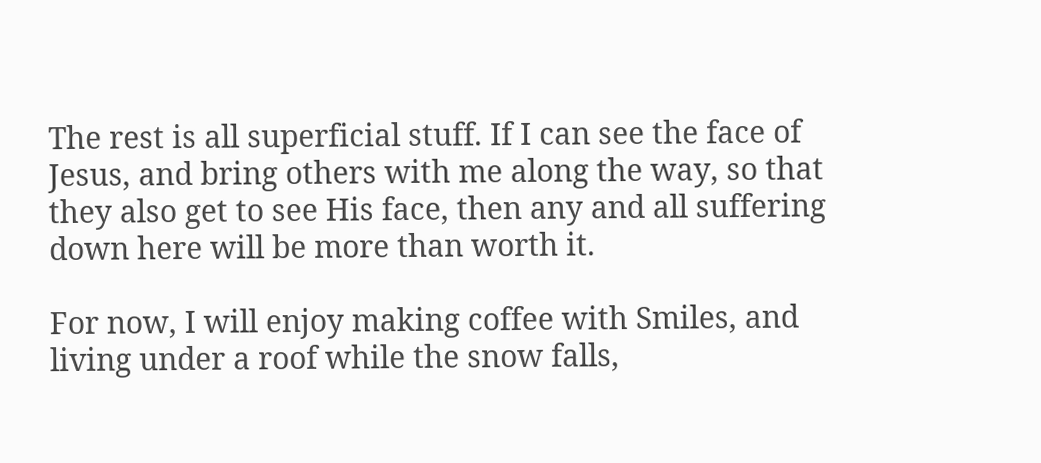The rest is all superficial stuff. If I can see the face of Jesus, and bring others with me along the way, so that they also get to see His face, then any and all suffering down here will be more than worth it.

For now, I will enjoy making coffee with Smiles, and living under a roof while the snow falls,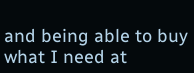and being able to buy what I need at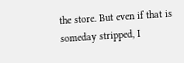the store. But even if that is someday stripped, I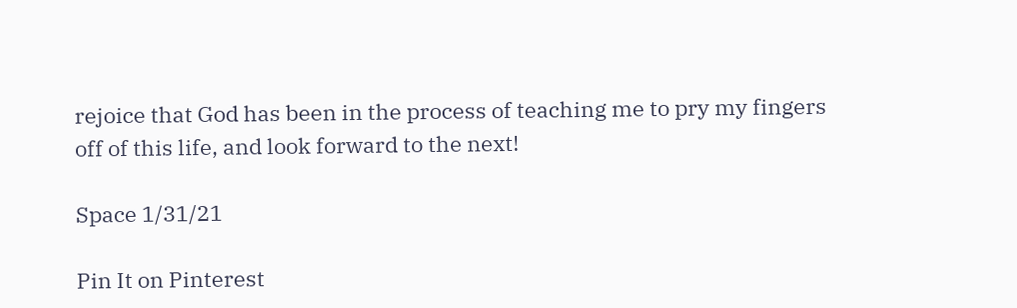rejoice that God has been in the process of teaching me to pry my fingers off of this life, and look forward to the next!

Space 1/31/21

Pin It on Pinterest